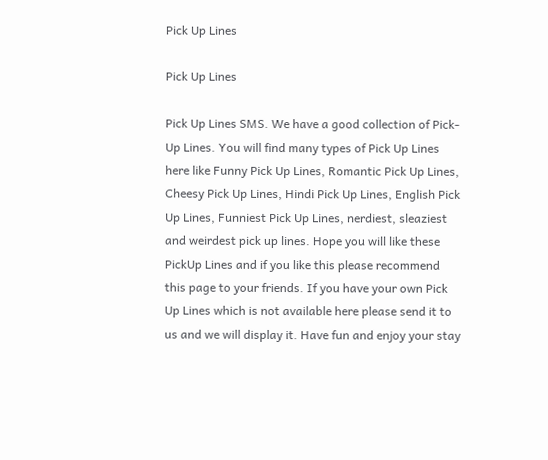Pick Up Lines

Pick Up Lines

Pick Up Lines SMS. We have a good collection of Pick-Up Lines. You will find many types of Pick Up Lines here like Funny Pick Up Lines, Romantic Pick Up Lines, Cheesy Pick Up Lines, Hindi Pick Up Lines, English Pick Up Lines, Funniest Pick Up Lines, nerdiest, sleaziest and weirdest pick up lines. Hope you will like these PickUp Lines and if you like this please recommend this page to your friends. If you have your own Pick Up Lines which is not available here please send it to us and we will display it. Have fun and enjoy your stay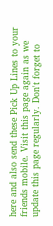here and also send these Pick Up Lines to your friends mobile. Visit this page again as we update this page regularly. Don't forget to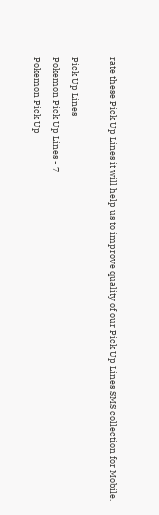rate these Pick Up Lines it will help us to improve quality of our Pick Up Lines SMS collection for Mobile.

Pick Up Lines
Pokemon Pick Up Lines - 7
Pokemon Pick Up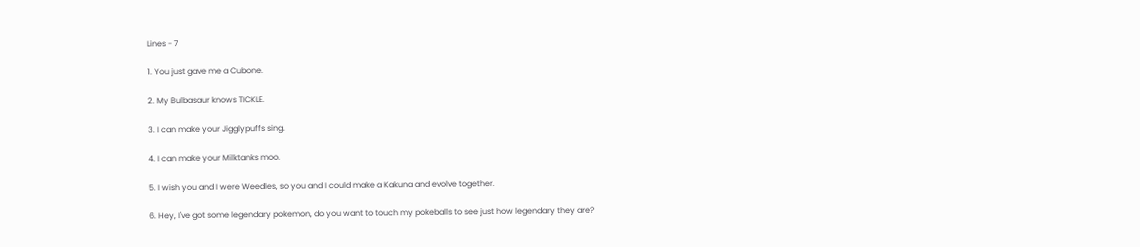Lines - 7

1. You just gave me a Cubone.

2. My Bulbasaur knows TICKLE.

3. I can make your Jigglypuffs sing.

4. I can make your Milktanks moo.

5. I wish you and I were Weedles, so you and I could make a Kakuna and evolve together.

6. Hey, I've got some legendary pokemon, do you want to touch my pokeballs to see just how legendary they are?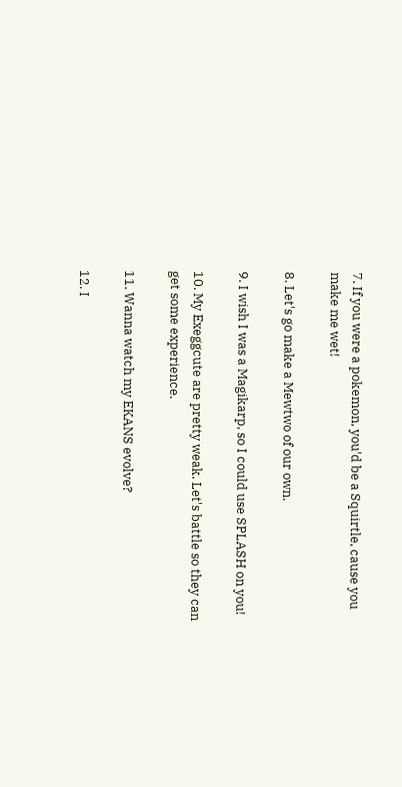7. If you were a pokemon, you'd be a Squirtle, cause you make me wet!

8. Let's go make a Mewtwo of our own.

9. I wish I was a Magikarp, so I could use SPLASH on you!

10. My Exeggcute are pretty weak. Let's battle so they can get some experience.

11. Wanna watch my EKANS evolve?

12. I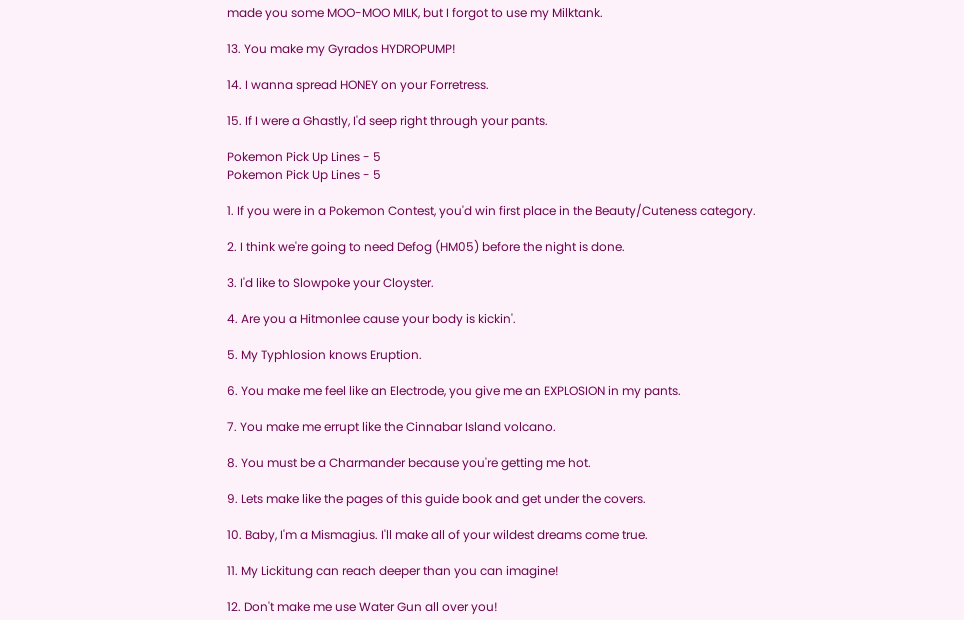made you some MOO-MOO MILK, but I forgot to use my Milktank.

13. You make my Gyrados HYDROPUMP!

14. I wanna spread HONEY on your Forretress.

15. If I were a Ghastly, I'd seep right through your pants.

Pokemon Pick Up Lines - 5
Pokemon Pick Up Lines - 5

1. If you were in a Pokemon Contest, you'd win first place in the Beauty/Cuteness category.

2. I think we're going to need Defog (HM05) before the night is done.

3. I'd like to Slowpoke your Cloyster.

4. Are you a Hitmonlee cause your body is kickin'.

5. My Typhlosion knows Eruption.

6. You make me feel like an Electrode, you give me an EXPLOSION in my pants.

7. You make me errupt like the Cinnabar Island volcano.

8. You must be a Charmander because you're getting me hot.

9. Lets make like the pages of this guide book and get under the covers.

10. Baby, I'm a Mismagius. I'll make all of your wildest dreams come true.

11. My Lickitung can reach deeper than you can imagine!

12. Don't make me use Water Gun all over you!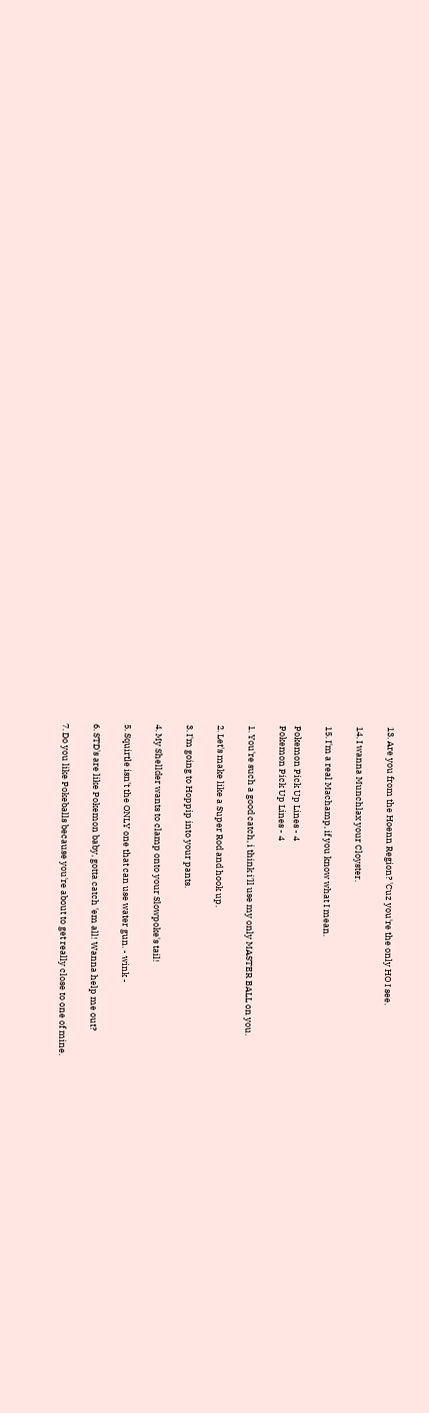13. Are you from the Hoenn Region? 'Cuz you're the only HO I see.

14. I wanna Munchlax your Cloyster.

15. I'm a real Machamp, if you know what I mean.

Pokemon Pick Up Lines - 4
Pokemon Pick Up Lines - 4

1. You're such a good catch, i think i'll use my only MASTER BALL on you.

2. Let's make like a Super Rod and hook up.

3. I'm going to Hoppip into your pants.

4. My Shellder wants to clamp onto your Slowpoke's tail!

5. Squirtle isn't the ONLY one that can use water gun. - wink -

6. STD's are like Pokemon baby, gotta catch 'em all! Wanna help me out?

7. Do you like Pokeballs because you're about to get really close to one of mine.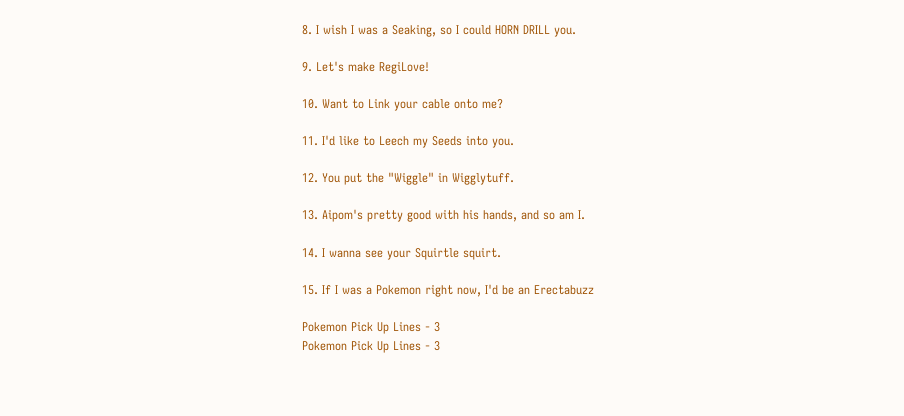8. I wish I was a Seaking, so I could HORN DRILL you.

9. Let's make RegiLove!

10. Want to Link your cable onto me?

11. I'd like to Leech my Seeds into you.

12. You put the "Wiggle" in Wigglytuff.

13. Aipom's pretty good with his hands, and so am I.

14. I wanna see your Squirtle squirt.

15. If I was a Pokemon right now, I'd be an Erectabuzz

Pokemon Pick Up Lines - 3
Pokemon Pick Up Lines - 3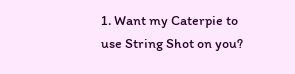1. Want my Caterpie to use String Shot on you?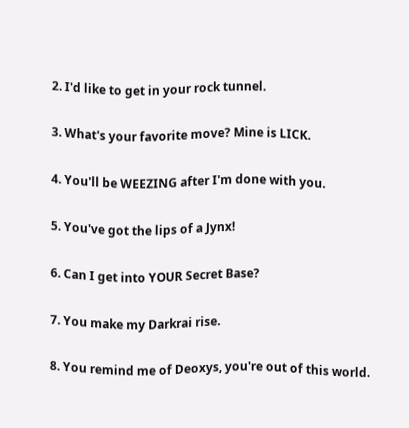2. I'd like to get in your rock tunnel.

3. What's your favorite move? Mine is LICK.

4. You'll be WEEZING after I'm done with you.

5. You've got the lips of a Jynx!

6. Can I get into YOUR Secret Base?

7. You make my Darkrai rise.

8. You remind me of Deoxys, you're out of this world.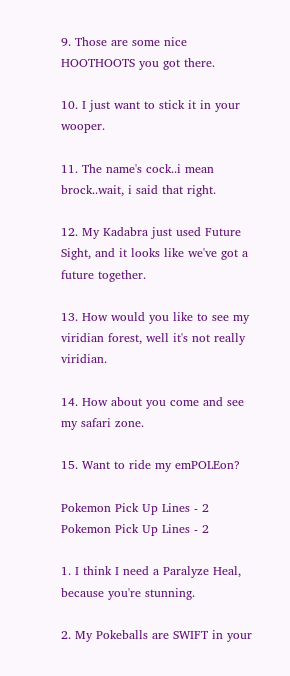9. Those are some nice HOOTHOOTS you got there.

10. I just want to stick it in your wooper.

11. The name's cock..i mean brock..wait, i said that right.

12. My Kadabra just used Future Sight, and it looks like we've got a future together.

13. How would you like to see my viridian forest, well it's not really viridian.

14. How about you come and see my safari zone.

15. Want to ride my emPOLEon?

Pokemon Pick Up Lines - 2
Pokemon Pick Up Lines - 2

1. I think I need a Paralyze Heal, because you're stunning.

2. My Pokeballs are SWIFT in your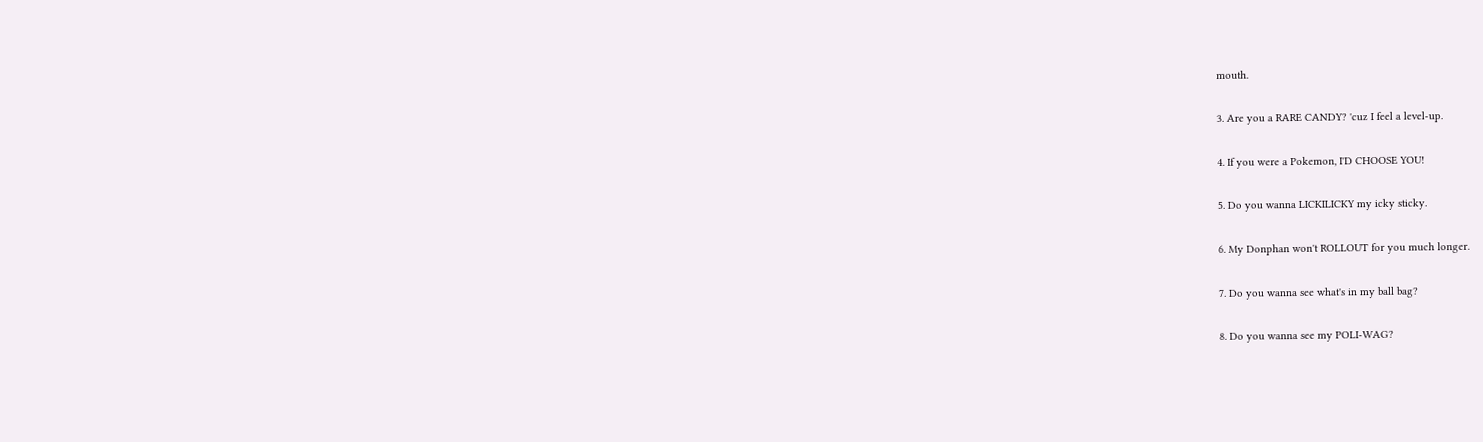mouth.

3. Are you a RARE CANDY? 'cuz I feel a level-up.

4. If you were a Pokemon, I'D CHOOSE YOU!

5. Do you wanna LICKILICKY my icky sticky.

6. My Donphan won't ROLLOUT for you much longer.

7. Do you wanna see what's in my ball bag?

8. Do you wanna see my POLI-WAG?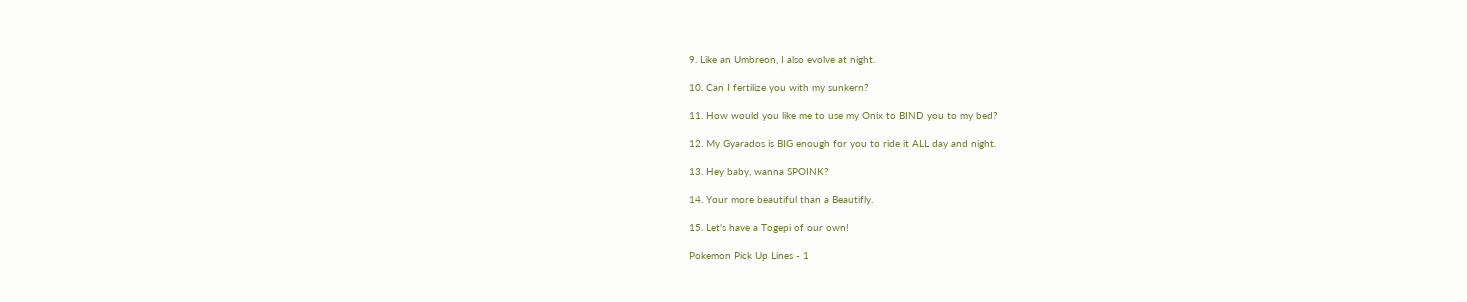9. Like an Umbreon, I also evolve at night.

10. Can I fertilize you with my sunkern?

11. How would you like me to use my Onix to BIND you to my bed?

12. My Gyarados is BIG enough for you to ride it ALL day and night.

13. Hey baby, wanna SPOINK?

14. Your more beautiful than a Beautifly.

15. Let's have a Togepi of our own!

Pokemon Pick Up Lines - 1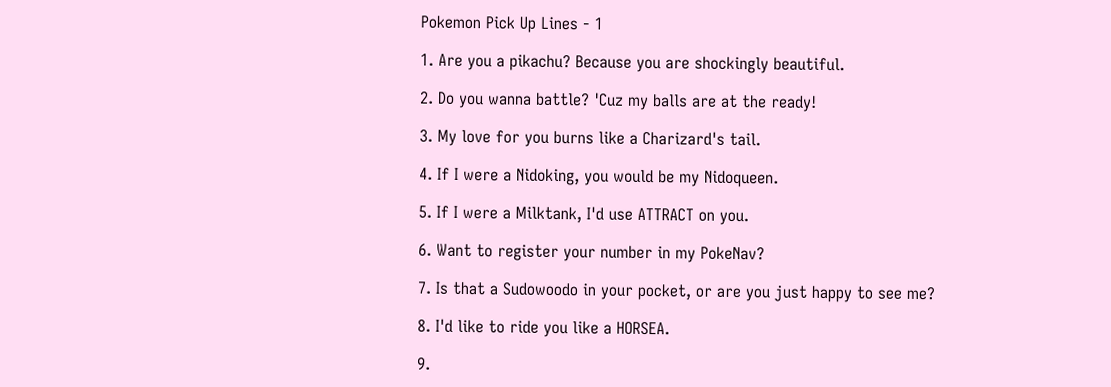Pokemon Pick Up Lines - 1

1. Are you a pikachu? Because you are shockingly beautiful.

2. Do you wanna battle? 'Cuz my balls are at the ready!

3. My love for you burns like a Charizard's tail.

4. If I were a Nidoking, you would be my Nidoqueen.

5. If I were a Milktank, I'd use ATTRACT on you.

6. Want to register your number in my PokeNav?

7. Is that a Sudowoodo in your pocket, or are you just happy to see me?

8. I'd like to ride you like a HORSEA.

9.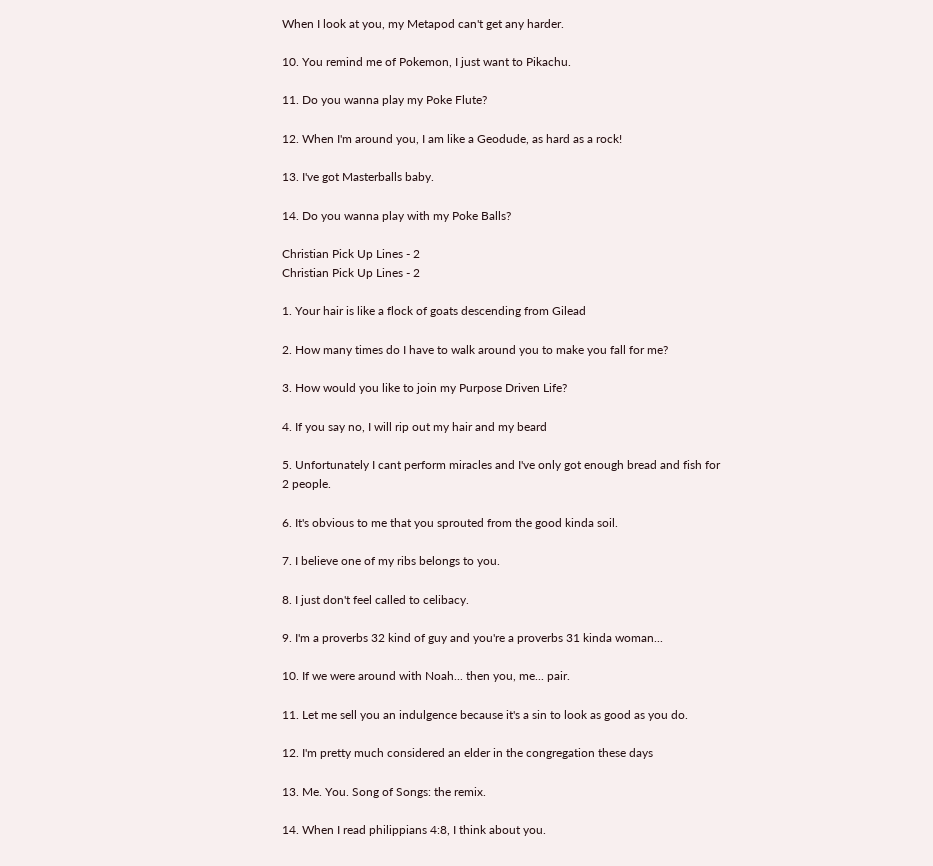When I look at you, my Metapod can't get any harder.

10. You remind me of Pokemon, I just want to Pikachu.

11. Do you wanna play my Poke Flute?

12. When I'm around you, I am like a Geodude, as hard as a rock!

13. I've got Masterballs baby.

14. Do you wanna play with my Poke Balls?

Christian Pick Up Lines - 2
Christian Pick Up Lines - 2

1. Your hair is like a flock of goats descending from Gilead

2. How many times do I have to walk around you to make you fall for me?

3. How would you like to join my Purpose Driven Life?

4. If you say no, I will rip out my hair and my beard

5. Unfortunately I cant perform miracles and I've only got enough bread and fish for 2 people.

6. It's obvious to me that you sprouted from the good kinda soil.

7. I believe one of my ribs belongs to you.

8. I just don't feel called to celibacy.

9. I'm a proverbs 32 kind of guy and you're a proverbs 31 kinda woman...

10. If we were around with Noah... then you, me... pair.

11. Let me sell you an indulgence because it's a sin to look as good as you do.

12. I'm pretty much considered an elder in the congregation these days

13. Me. You. Song of Songs: the remix.

14. When I read philippians 4:8, I think about you.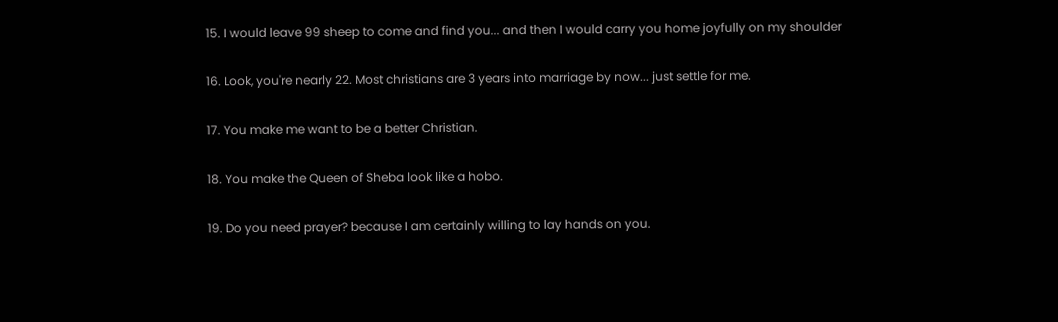15. I would leave 99 sheep to come and find you... and then I would carry you home joyfully on my shoulder

16. Look, you're nearly 22. Most christians are 3 years into marriage by now... just settle for me.

17. You make me want to be a better Christian.

18. You make the Queen of Sheba look like a hobo.

19. Do you need prayer? because I am certainly willing to lay hands on you.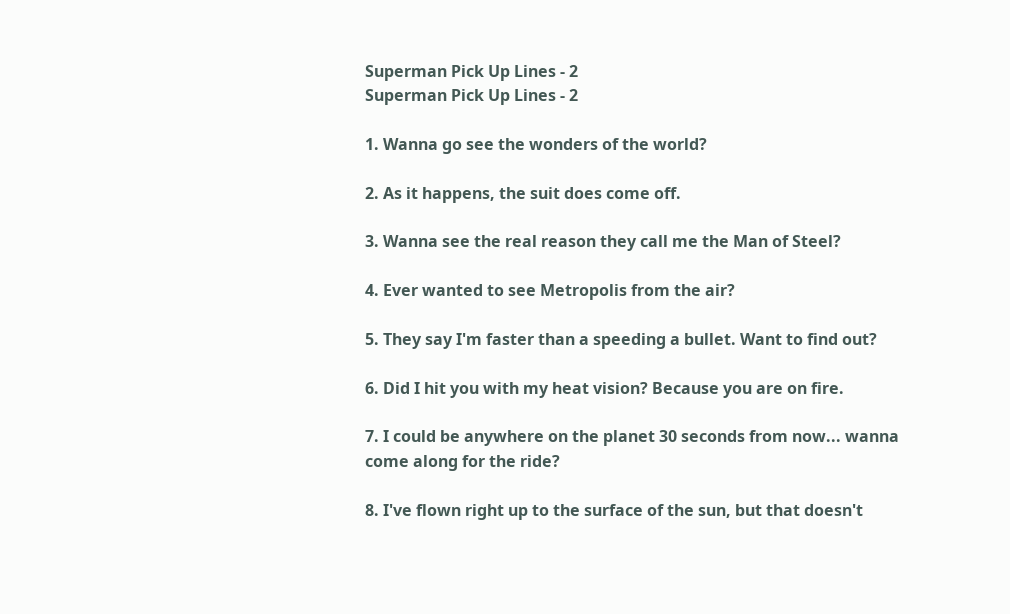Superman Pick Up Lines - 2
Superman Pick Up Lines - 2

1. Wanna go see the wonders of the world?

2. As it happens, the suit does come off.

3. Wanna see the real reason they call me the Man of Steel?

4. Ever wanted to see Metropolis from the air?

5. They say I'm faster than a speeding a bullet. Want to find out?

6. Did I hit you with my heat vision? Because you are on fire.

7. I could be anywhere on the planet 30 seconds from now... wanna come along for the ride?

8. I've flown right up to the surface of the sun, but that doesn't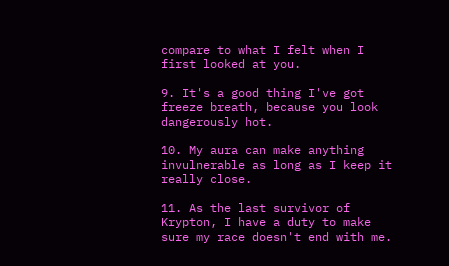compare to what I felt when I first looked at you.

9. It's a good thing I've got freeze breath, because you look dangerously hot.

10. My aura can make anything invulnerable as long as I keep it really close.

11. As the last survivor of Krypton, I have a duty to make sure my race doesn't end with me.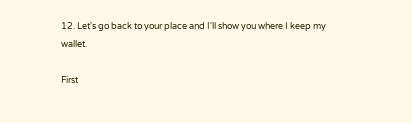12. Let's go back to your place and I'll show you where I keep my wallet.

First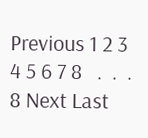Previous 1 2 3 4 5 6 7 8   .  .  . 8 Next Last